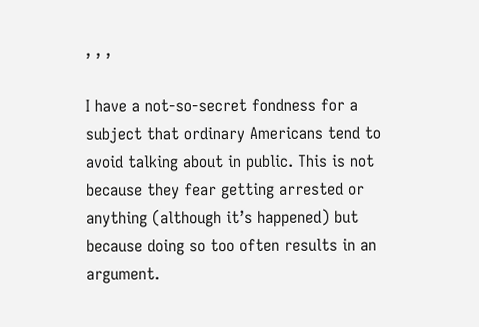, , ,

I have a not-so-secret fondness for a subject that ordinary Americans tend to avoid talking about in public. This is not because they fear getting arrested or anything (although it’s happened) but because doing so too often results in an argument.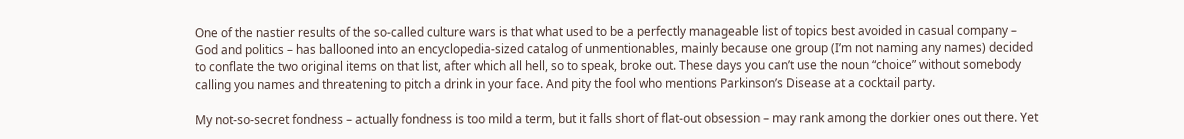One of the nastier results of the so-called culture wars is that what used to be a perfectly manageable list of topics best avoided in casual company – God and politics – has ballooned into an encyclopedia-sized catalog of unmentionables, mainly because one group (I’m not naming any names) decided to conflate the two original items on that list, after which all hell, so to speak, broke out. These days you can’t use the noun “choice” without somebody calling you names and threatening to pitch a drink in your face. And pity the fool who mentions Parkinson’s Disease at a cocktail party.

My not-so-secret fondness – actually fondness is too mild a term, but it falls short of flat-out obsession – may rank among the dorkier ones out there. Yet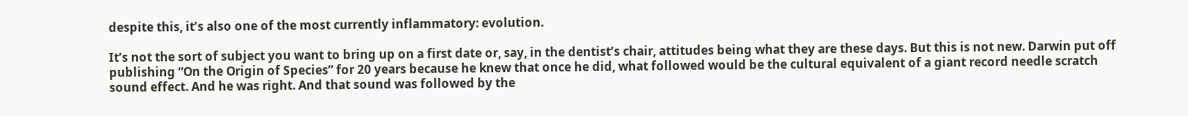despite this, it’s also one of the most currently inflammatory: evolution.

It’s not the sort of subject you want to bring up on a first date or, say, in the dentist’s chair, attitudes being what they are these days. But this is not new. Darwin put off publishing “On the Origin of Species” for 20 years because he knew that once he did, what followed would be the cultural equivalent of a giant record needle scratch sound effect. And he was right. And that sound was followed by the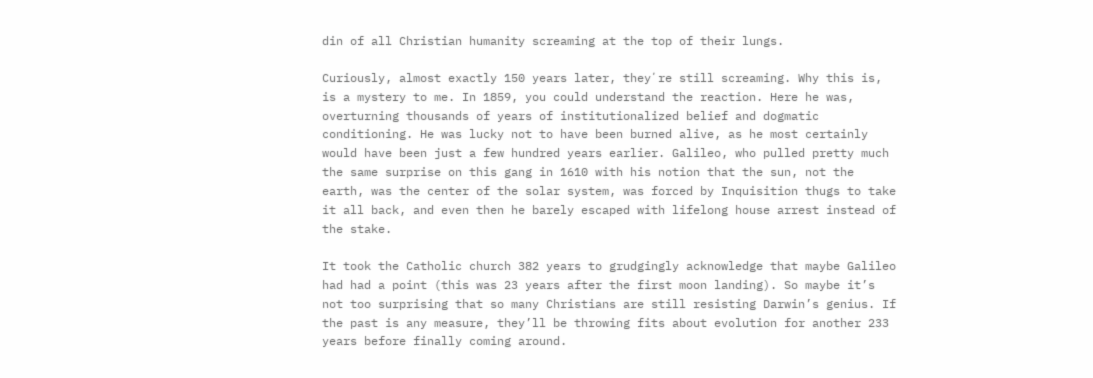din of all Christian humanity screaming at the top of their lungs.

Curiously, almost exactly 150 years later, theyʼre still screaming. Why this is, is a mystery to me. In 1859, you could understand the reaction. Here he was, overturning thousands of years of institutionalized belief and dogmatic conditioning. He was lucky not to have been burned alive, as he most certainly would have been just a few hundred years earlier. Galileo, who pulled pretty much the same surprise on this gang in 1610 with his notion that the sun, not the earth, was the center of the solar system, was forced by Inquisition thugs to take it all back, and even then he barely escaped with lifelong house arrest instead of the stake.

It took the Catholic church 382 years to grudgingly acknowledge that maybe Galileo had had a point (this was 23 years after the first moon landing). So maybe it’s not too surprising that so many Christians are still resisting Darwin’s genius. If the past is any measure, they’ll be throwing fits about evolution for another 233 years before finally coming around.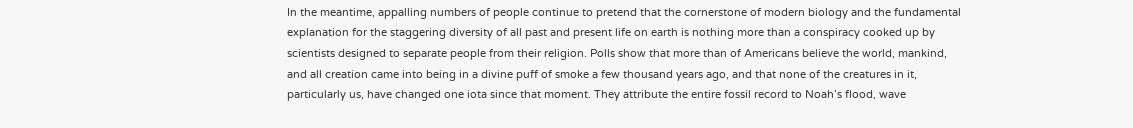In the meantime, appalling numbers of people continue to pretend that the cornerstone of modern biology and the fundamental explanation for the staggering diversity of all past and present life on earth is nothing more than a conspiracy cooked up by scientists designed to separate people from their religion. Polls show that more than of Americans believe the world, mankind, and all creation came into being in a divine puff of smoke a few thousand years ago, and that none of the creatures in it, particularly us, have changed one iota since that moment. They attribute the entire fossil record to Noah’s flood, wave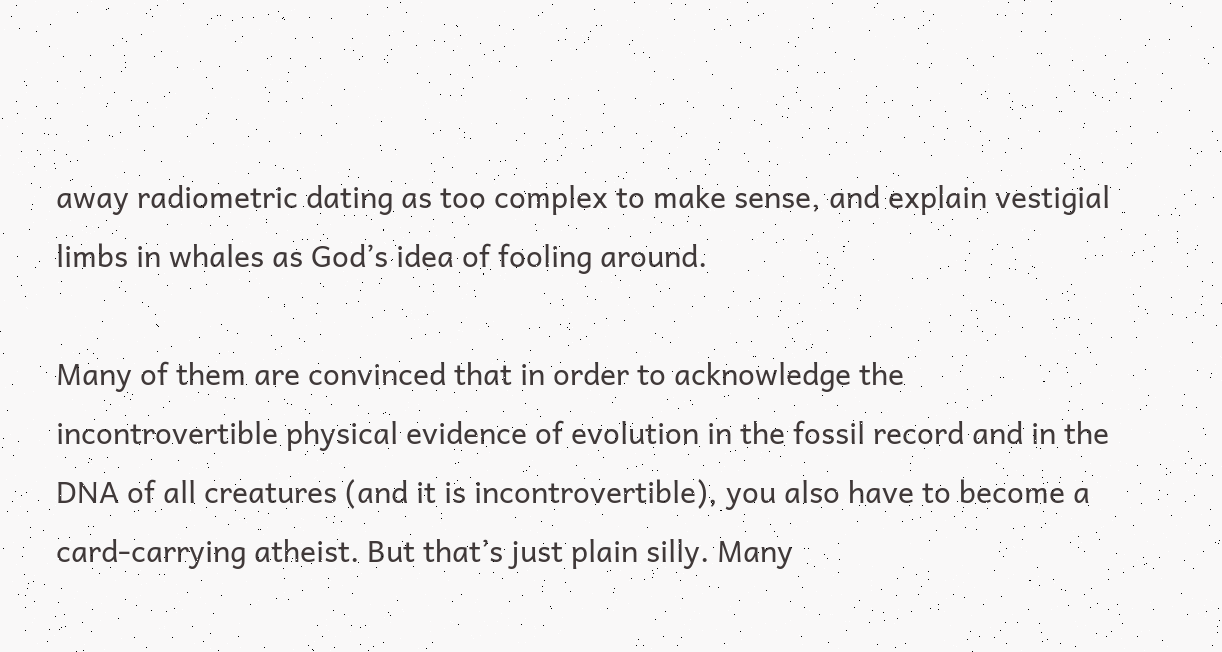away radiometric dating as too complex to make sense, and explain vestigial limbs in whales as God’s idea of fooling around.

Many of them are convinced that in order to acknowledge the incontrovertible physical evidence of evolution in the fossil record and in the DNA of all creatures (and it is incontrovertible), you also have to become a card-carrying atheist. But that’s just plain silly. Many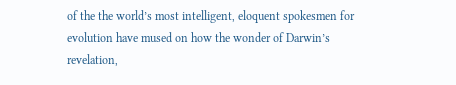of the the world’s most intelligent, eloquent spokesmen for evolution have mused on how the wonder of Darwin’s revelation,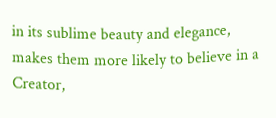in its sublime beauty and elegance, makes them more likely to believe in a Creator,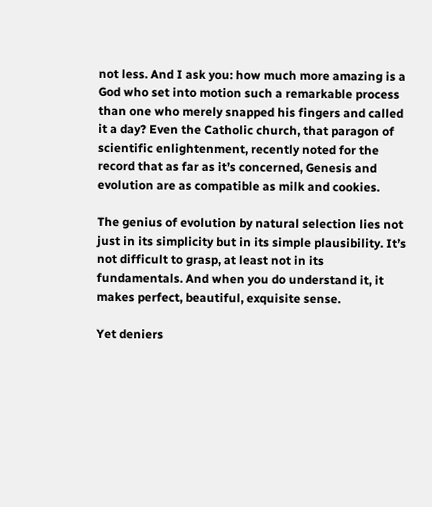not less. And I ask you: how much more amazing is a God who set into motion such a remarkable process than one who merely snapped his fingers and called it a day? Even the Catholic church, that paragon of scientific enlightenment, recently noted for the record that as far as it’s concerned, Genesis and evolution are as compatible as milk and cookies.

The genius of evolution by natural selection lies not just in its simplicity but in its simple plausibility. It’s not difficult to grasp, at least not in its fundamentals. And when you do understand it, it makes perfect, beautiful, exquisite sense.

Yet deniers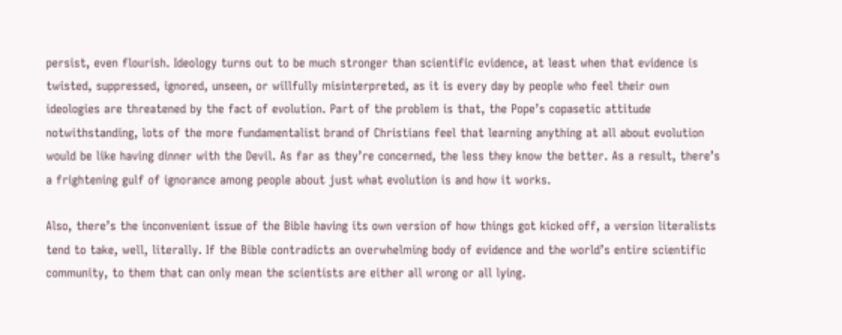persist, even flourish. Ideology turns out to be much stronger than scientific evidence, at least when that evidence is twisted, suppressed, ignored, unseen, or willfully misinterpreted, as it is every day by people who feel their own ideologies are threatened by the fact of evolution. Part of the problem is that, the Pope’s copasetic attitude notwithstanding, lots of the more fundamentalist brand of Christians feel that learning anything at all about evolution would be like having dinner with the Devil. As far as they’re concerned, the less they know the better. As a result, there’s a frightening gulf of ignorance among people about just what evolution is and how it works.

Also, there’s the inconvenient issue of the Bible having its own version of how things got kicked off, a version literalists tend to take, well, literally. If the Bible contradicts an overwhelming body of evidence and the world’s entire scientific community, to them that can only mean the scientists are either all wrong or all lying.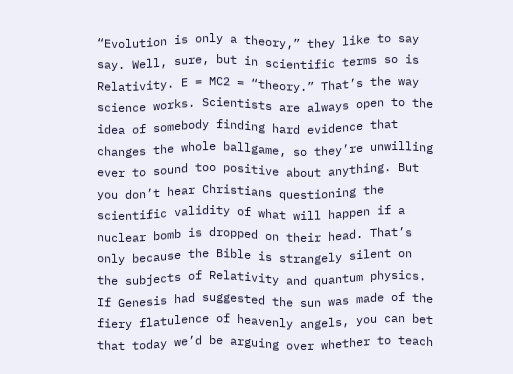“Evolution is only a theory,” they like to say say. Well, sure, but in scientific terms so is Relativity. E = MC2 = “theory.” That’s the way science works. Scientists are always open to the idea of somebody finding hard evidence that changes the whole ballgame, so they’re unwilling ever to sound too positive about anything. But you don’t hear Christians questioning the scientific validity of what will happen if a nuclear bomb is dropped on their head. That’s only because the Bible is strangely silent on the subjects of Relativity and quantum physics. If Genesis had suggested the sun was made of the fiery flatulence of heavenly angels, you can bet that today we’d be arguing over whether to teach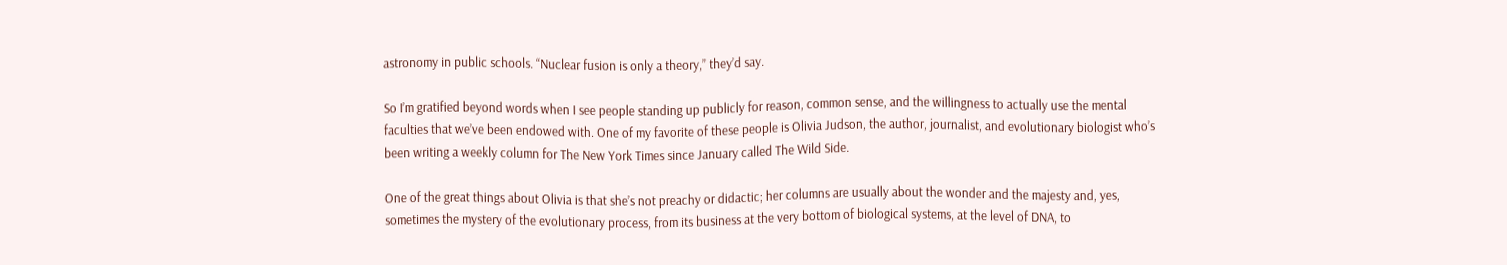astronomy in public schools. “Nuclear fusion is only a theory,” they’d say.

So I’m gratified beyond words when I see people standing up publicly for reason, common sense, and the willingness to actually use the mental faculties that we’ve been endowed with. One of my favorite of these people is Olivia Judson, the author, journalist, and evolutionary biologist who’s been writing a weekly column for The New York Times since January called The Wild Side.

One of the great things about Olivia is that she’s not preachy or didactic; her columns are usually about the wonder and the majesty and, yes, sometimes the mystery of the evolutionary process, from its business at the very bottom of biological systems, at the level of DNA, to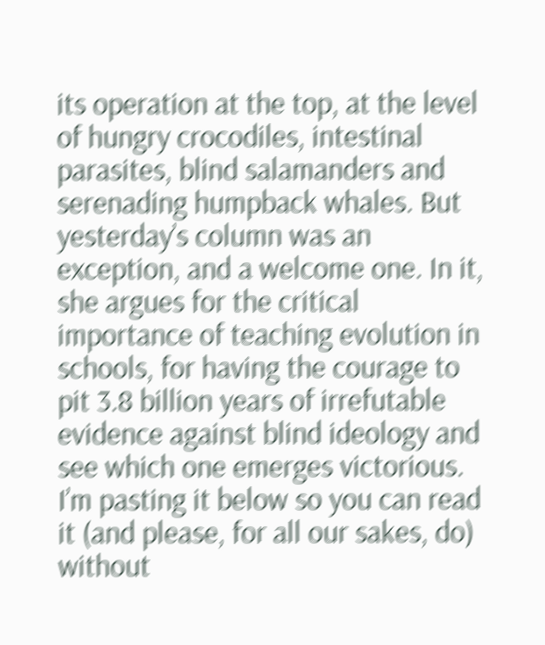its operation at the top, at the level of hungry crocodiles, intestinal parasites, blind salamanders and serenading humpback whales. But yesterday’s column was an exception, and a welcome one. In it, she argues for the critical importance of teaching evolution in schools, for having the courage to pit 3.8 billion years of irrefutable evidence against blind ideology and see which one emerges victorious. I’m pasting it below so you can read it (and please, for all our sakes, do) without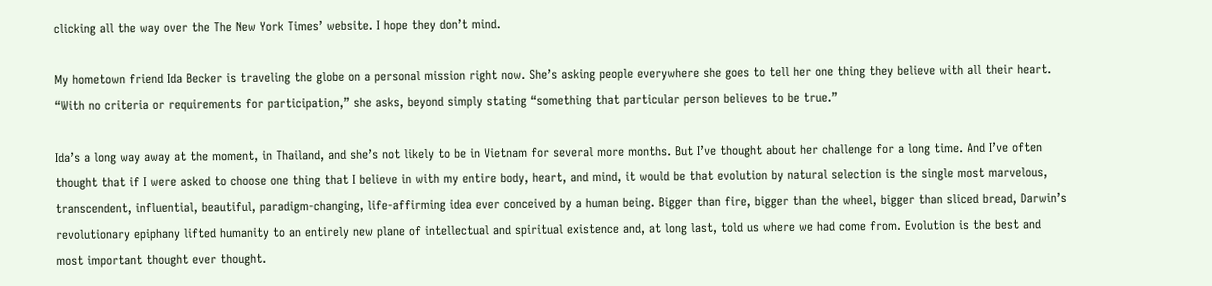clicking all the way over the The New York Times’ website. I hope they don’t mind.

My hometown friend Ida Becker is traveling the globe on a personal mission right now. She’s asking people everywhere she goes to tell her one thing they believe with all their heart. “With no criteria or requirements for participation,” she asks, beyond simply stating “something that particular person believes to be true.”

Ida’s a long way away at the moment, in Thailand, and she’s not likely to be in Vietnam for several more months. But I’ve thought about her challenge for a long time. And I’ve often thought that if I were asked to choose one thing that I believe in with my entire body, heart, and mind, it would be that evolution by natural selection is the single most marvelous, transcendent, influential, beautiful, paradigm-changing, life-affirming idea ever conceived by a human being. Bigger than fire, bigger than the wheel, bigger than sliced bread, Darwin’s revolutionary epiphany lifted humanity to an entirely new plane of intellectual and spiritual existence and, at long last, told us where we had come from. Evolution is the best and most important thought ever thought.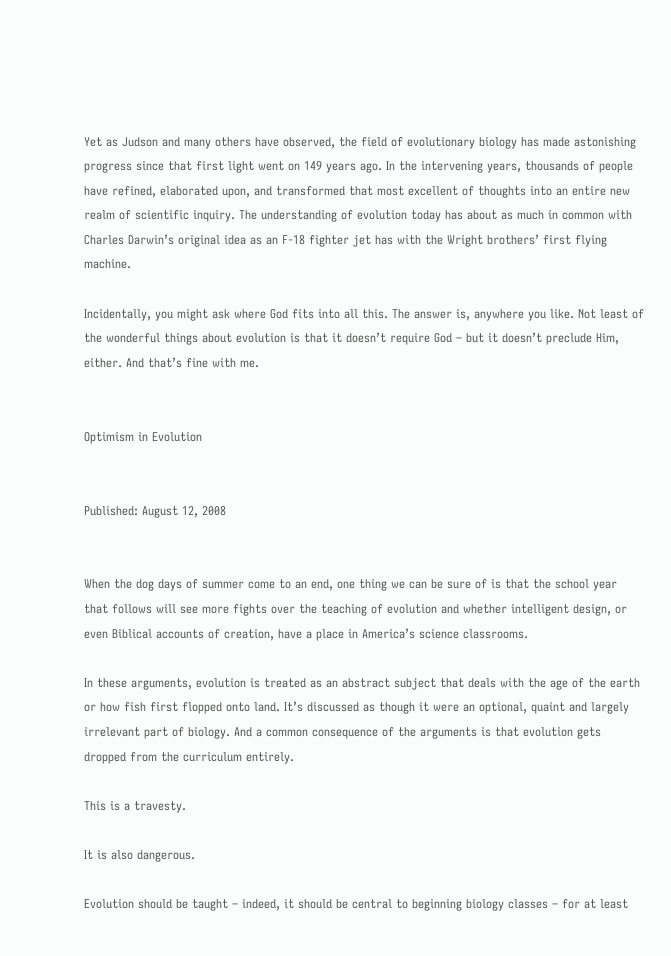Yet as Judson and many others have observed, the field of evolutionary biology has made astonishing progress since that first light went on 149 years ago. In the intervening years, thousands of people have refined, elaborated upon, and transformed that most excellent of thoughts into an entire new realm of scientific inquiry. The understanding of evolution today has about as much in common with Charles Darwin’s original idea as an F-18 fighter jet has with the Wright brothers’ first flying machine.

Incidentally, you might ask where God fits into all this. The answer is, anywhere you like. Not least of the wonderful things about evolution is that it doesn’t require God – but it doesn’t preclude Him, either. And that’s fine with me.


Optimism in Evolution


Published: August 12, 2008


When the dog days of summer come to an end, one thing we can be sure of is that the school year that follows will see more fights over the teaching of evolution and whether intelligent design, or even Biblical accounts of creation, have a place in America’s science classrooms.

In these arguments, evolution is treated as an abstract subject that deals with the age of the earth or how fish first flopped onto land. It’s discussed as though it were an optional, quaint and largely irrelevant part of biology. And a common consequence of the arguments is that evolution gets dropped from the curriculum entirely.

This is a travesty.

It is also dangerous.

Evolution should be taught – indeed, it should be central to beginning biology classes – for at least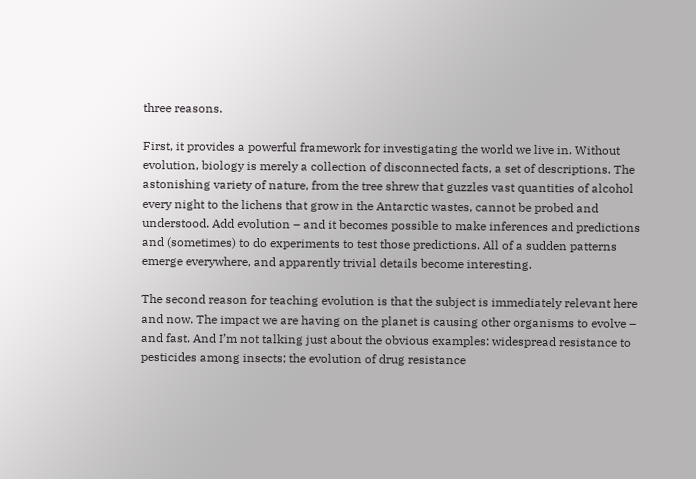three reasons.

First, it provides a powerful framework for investigating the world we live in. Without evolution, biology is merely a collection of disconnected facts, a set of descriptions. The astonishing variety of nature, from the tree shrew that guzzles vast quantities of alcohol every night to the lichens that grow in the Antarctic wastes, cannot be probed and understood. Add evolution – and it becomes possible to make inferences and predictions and (sometimes) to do experiments to test those predictions. All of a sudden patterns emerge everywhere, and apparently trivial details become interesting.

The second reason for teaching evolution is that the subject is immediately relevant here and now. The impact we are having on the planet is causing other organisms to evolve – and fast. And I’m not talking just about the obvious examples: widespread resistance to pesticides among insects; the evolution of drug resistance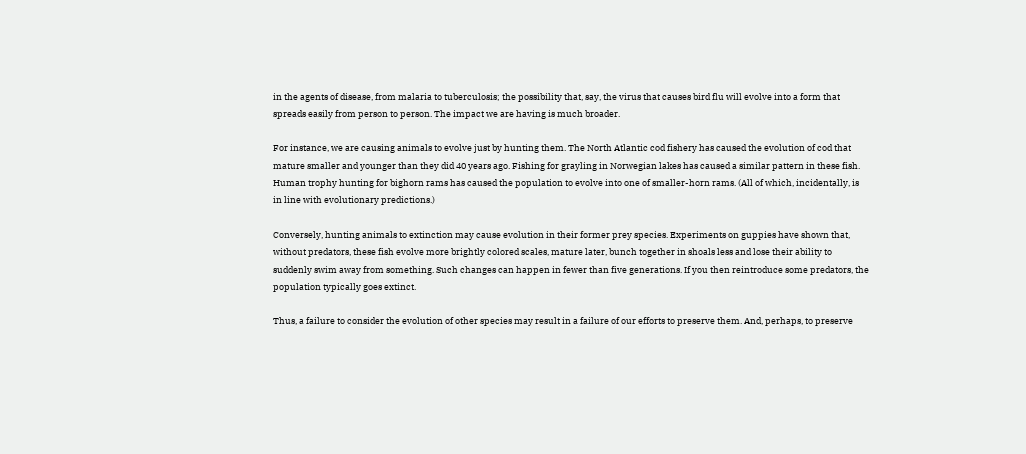in the agents of disease, from malaria to tuberculosis; the possibility that, say, the virus that causes bird flu will evolve into a form that spreads easily from person to person. The impact we are having is much broader.

For instance, we are causing animals to evolve just by hunting them. The North Atlantic cod fishery has caused the evolution of cod that mature smaller and younger than they did 40 years ago. Fishing for grayling in Norwegian lakes has caused a similar pattern in these fish. Human trophy hunting for bighorn rams has caused the population to evolve into one of smaller-horn rams. (All of which, incidentally, is in line with evolutionary predictions.)

Conversely, hunting animals to extinction may cause evolution in their former prey species. Experiments on guppies have shown that, without predators, these fish evolve more brightly colored scales, mature later, bunch together in shoals less and lose their ability to suddenly swim away from something. Such changes can happen in fewer than five generations. If you then reintroduce some predators, the population typically goes extinct.

Thus, a failure to consider the evolution of other species may result in a failure of our efforts to preserve them. And, perhaps, to preserve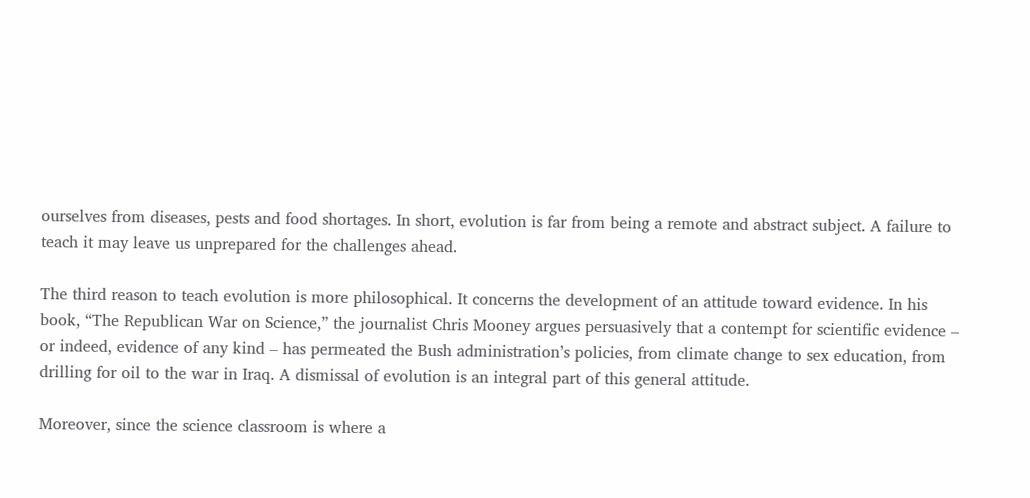ourselves from diseases, pests and food shortages. In short, evolution is far from being a remote and abstract subject. A failure to teach it may leave us unprepared for the challenges ahead.

The third reason to teach evolution is more philosophical. It concerns the development of an attitude toward evidence. In his book, “The Republican War on Science,” the journalist Chris Mooney argues persuasively that a contempt for scientific evidence – or indeed, evidence of any kind – has permeated the Bush administration’s policies, from climate change to sex education, from drilling for oil to the war in Iraq. A dismissal of evolution is an integral part of this general attitude.

Moreover, since the science classroom is where a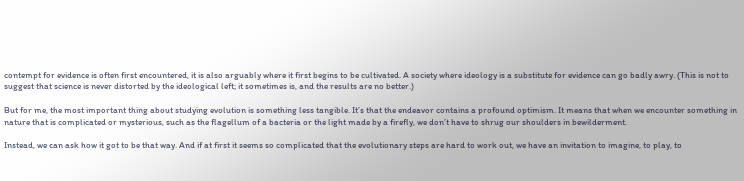contempt for evidence is often first encountered, it is also arguably where it first begins to be cultivated. A society where ideology is a substitute for evidence can go badly awry. (This is not to suggest that science is never distorted by the ideological left; it sometimes is, and the results are no better.)

But for me, the most important thing about studying evolution is something less tangible. It’s that the endeavor contains a profound optimism. It means that when we encounter something in nature that is complicated or mysterious, such as the flagellum of a bacteria or the light made by a firefly, we don’t have to shrug our shoulders in bewilderment.

Instead, we can ask how it got to be that way. And if at first it seems so complicated that the evolutionary steps are hard to work out, we have an invitation to imagine, to play, to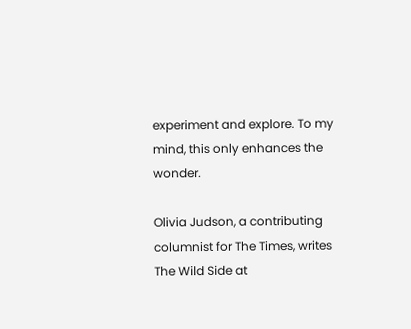experiment and explore. To my mind, this only enhances the wonder.

Olivia Judson, a contributing columnist for The Times, writes The Wild Side at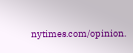nytimes.com/opinion.